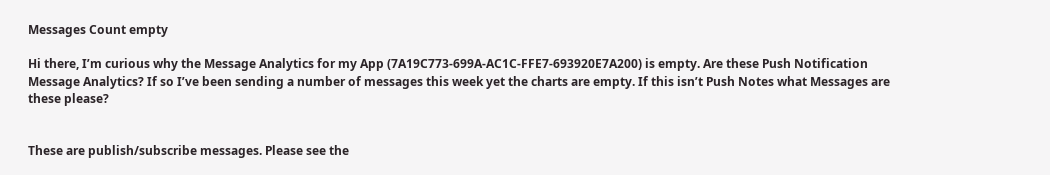Messages Count empty

Hi there, I’m curious why the Message Analytics for my App (7A19C773-699A-AC1C-FFE7-693920E7A200) is empty. Are these Push Notification Message Analytics? If so I’ve been sending a number of messages this week yet the charts are empty. If this isn’t Push Notes what Messages are these please?


These are publish/subscribe messages. Please see the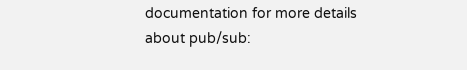documentation for more details about pub/sub: